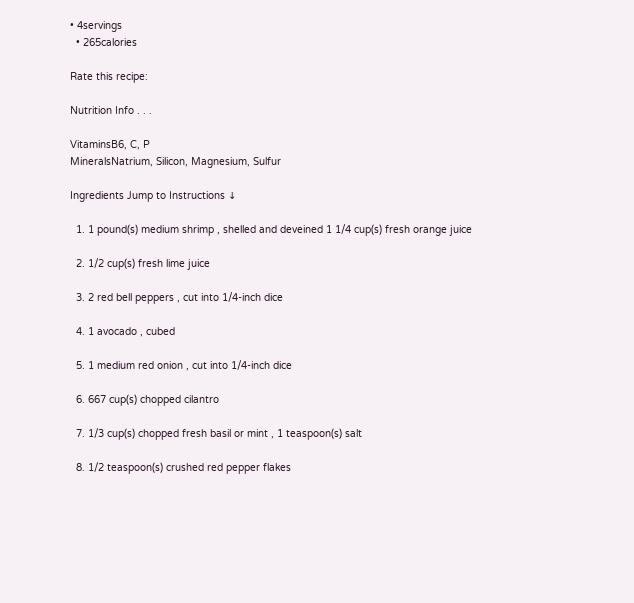• 4servings
  • 265calories

Rate this recipe:

Nutrition Info . . .

VitaminsB6, C, P
MineralsNatrium, Silicon, Magnesium, Sulfur

Ingredients Jump to Instructions ↓

  1. 1 pound(s) medium shrimp , shelled and deveined 1 1/4 cup(s) fresh orange juice

  2. 1/2 cup(s) fresh lime juice

  3. 2 red bell peppers , cut into 1/4-inch dice

  4. 1 avocado , cubed

  5. 1 medium red onion , cut into 1/4-inch dice

  6. 667 cup(s) chopped cilantro

  7. 1/3 cup(s) chopped fresh basil or mint , 1 teaspoon(s) salt

  8. 1/2 teaspoon(s) crushed red pepper flakes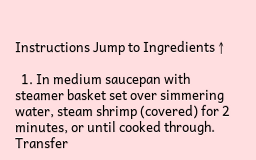Instructions Jump to Ingredients ↑

  1. In medium saucepan with steamer basket set over simmering water, steam shrimp (covered) for 2 minutes, or until cooked through. Transfer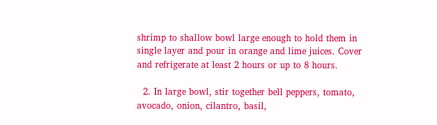shrimp to shallow bowl large enough to hold them in single layer and pour in orange and lime juices. Cover and refrigerate at least 2 hours or up to 8 hours.

  2. In large bowl, stir together bell peppers, tomato, avocado, onion, cilantro, basil,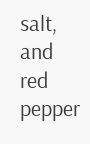salt, and red pepper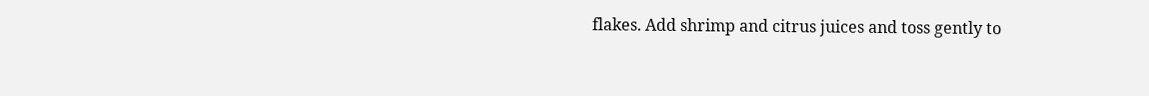flakes. Add shrimp and citrus juices and toss gently to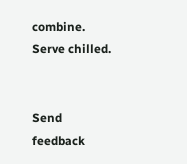combine. Serve chilled.


Send feedback